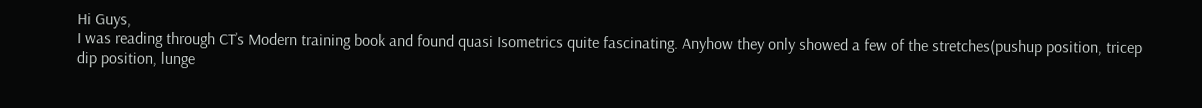Hi Guys,
I was reading through CT’s Modern training book and found quasi Isometrics quite fascinating. Anyhow they only showed a few of the stretches(pushup position, tricep dip position, lunge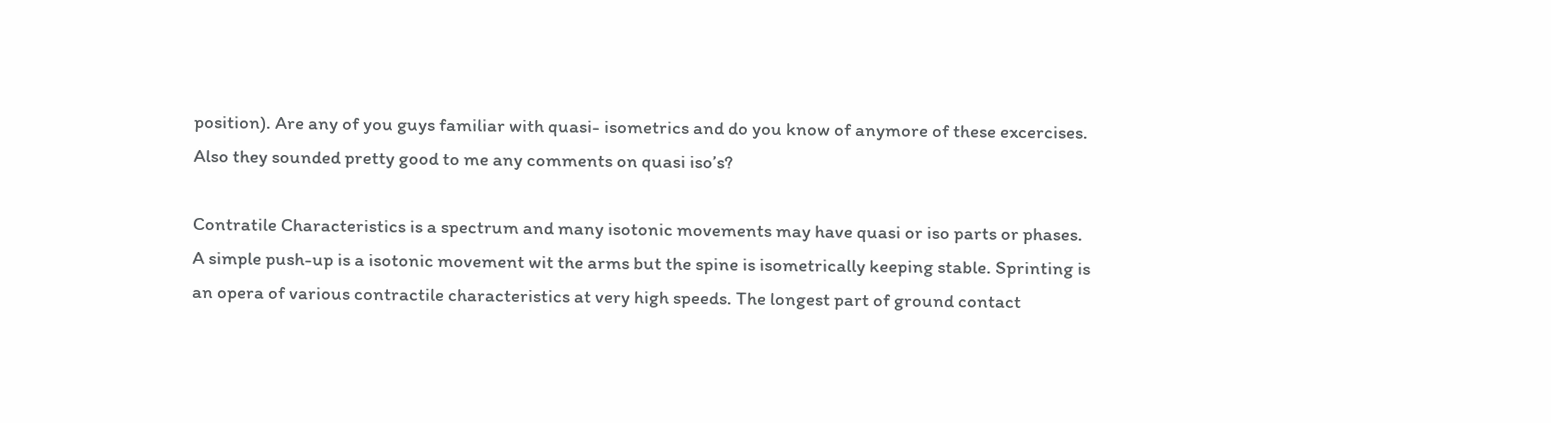position). Are any of you guys familiar with quasi- isometrics and do you know of anymore of these excercises. Also they sounded pretty good to me any comments on quasi iso’s?

Contratile Characteristics is a spectrum and many isotonic movements may have quasi or iso parts or phases. A simple push-up is a isotonic movement wit the arms but the spine is isometrically keeping stable. Sprinting is an opera of various contractile characteristics at very high speeds. The longest part of ground contact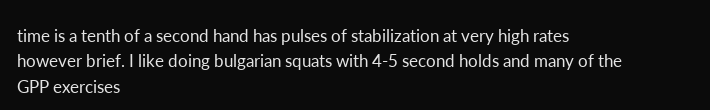time is a tenth of a second hand has pulses of stabilization at very high rates however brief. I like doing bulgarian squats with 4-5 second holds and many of the GPP exercises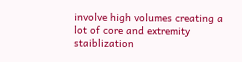involve high volumes creating a lot of core and extremity staiblization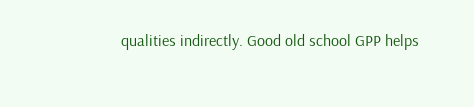qualities indirectly. Good old school GPP helps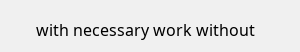with necessary work without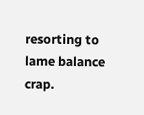resorting to lame balance crap.